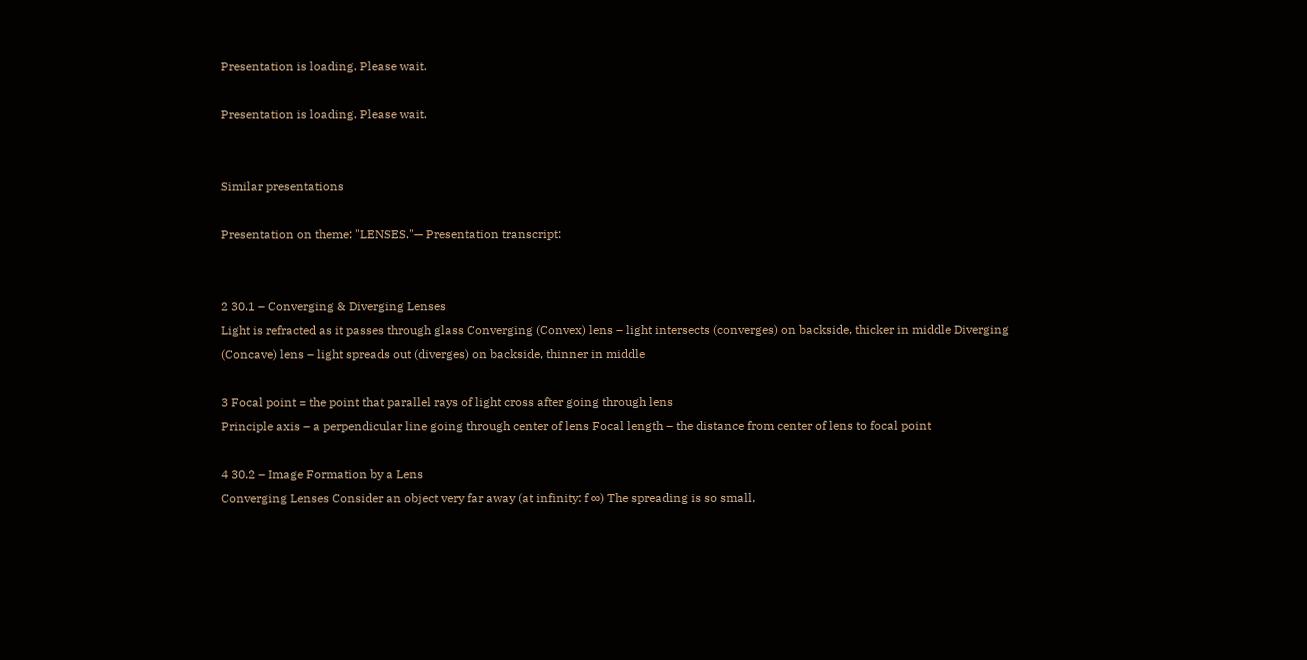Presentation is loading. Please wait.

Presentation is loading. Please wait.


Similar presentations

Presentation on theme: "LENSES."— Presentation transcript:


2 30.1 – Converging & Diverging Lenses
Light is refracted as it passes through glass Converging (Convex) lens – light intersects (converges) on backside, thicker in middle Diverging (Concave) lens – light spreads out (diverges) on backside, thinner in middle

3 Focal point = the point that parallel rays of light cross after going through lens
Principle axis – a perpendicular line going through center of lens Focal length – the distance from center of lens to focal point

4 30.2 – Image Formation by a Lens
Converging Lenses Consider an object very far away (at infinity: f ∞) The spreading is so small,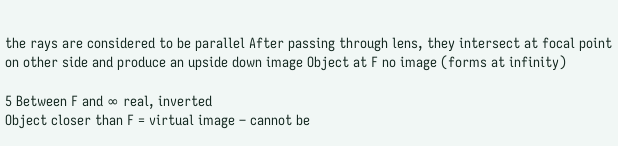the rays are considered to be parallel After passing through lens, they intersect at focal point on other side and produce an upside down image Object at F no image (forms at infinity)

5 Between F and ∞ real, inverted
Object closer than F = virtual image – cannot be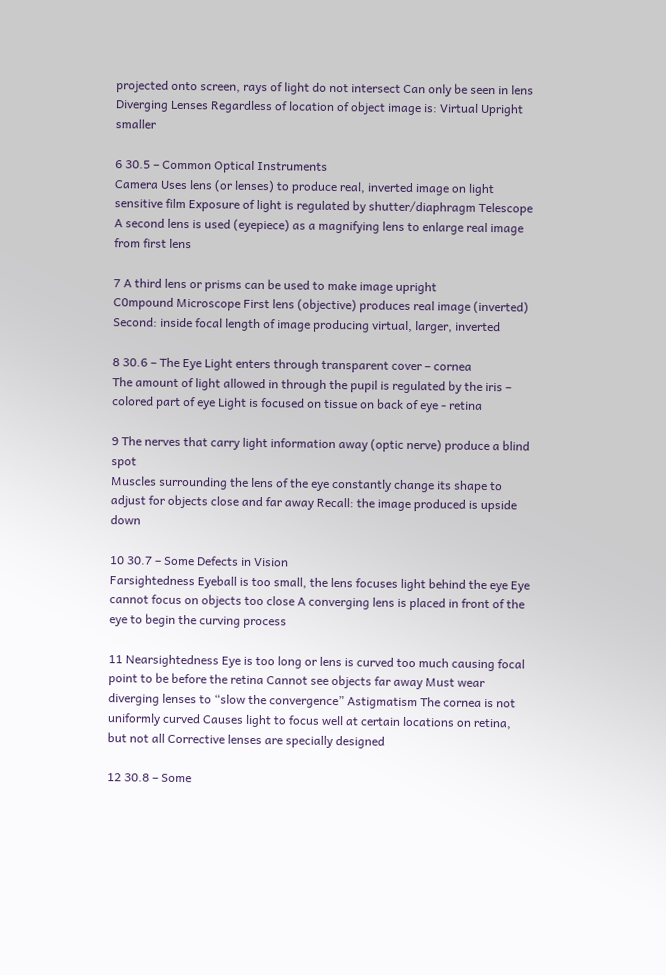projected onto screen, rays of light do not intersect Can only be seen in lens Diverging Lenses Regardless of location of object image is: Virtual Upright smaller

6 30.5 – Common Optical Instruments
Camera Uses lens (or lenses) to produce real, inverted image on light sensitive film Exposure of light is regulated by shutter/diaphragm Telescope A second lens is used (eyepiece) as a magnifying lens to enlarge real image from first lens

7 A third lens or prisms can be used to make image upright
C0mpound Microscope First lens (objective) produces real image (inverted) Second: inside focal length of image producing virtual, larger, inverted

8 30.6 – The Eye Light enters through transparent cover – cornea
The amount of light allowed in through the pupil is regulated by the iris – colored part of eye Light is focused on tissue on back of eye - retina

9 The nerves that carry light information away (optic nerve) produce a blind spot
Muscles surrounding the lens of the eye constantly change its shape to adjust for objects close and far away Recall: the image produced is upside down

10 30.7 – Some Defects in Vision
Farsightedness Eyeball is too small, the lens focuses light behind the eye Eye cannot focus on objects too close A converging lens is placed in front of the eye to begin the curving process

11 Nearsightedness Eye is too long or lens is curved too much causing focal point to be before the retina Cannot see objects far away Must wear diverging lenses to “slow the convergence” Astigmatism The cornea is not uniformly curved Causes light to focus well at certain locations on retina, but not all Corrective lenses are specially designed

12 30.8 – Some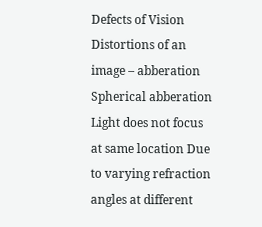Defects of Vision
Distortions of an image – abberation Spherical abberation Light does not focus at same location Due to varying refraction angles at different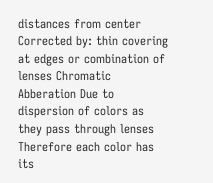distances from center Corrected by: thin covering at edges or combination of lenses Chromatic Abberation Due to dispersion of colors as they pass through lenses Therefore each color has its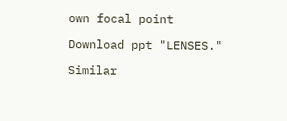own focal point

Download ppt "LENSES."

Similar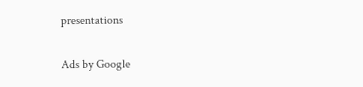presentations

Ads by Google